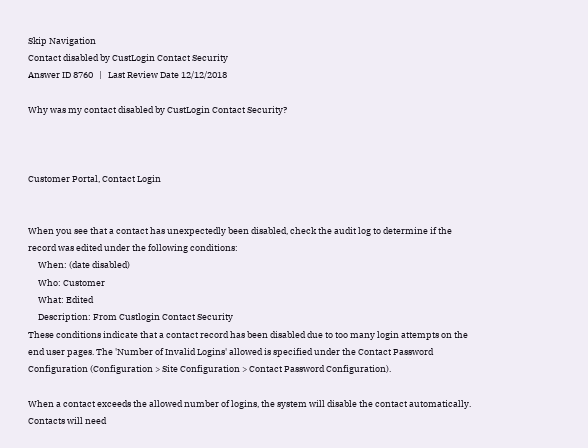Skip Navigation
Contact disabled by CustLogin Contact Security
Answer ID 8760   |   Last Review Date 12/12/2018

Why was my contact disabled by CustLogin Contact Security?



Customer Portal, Contact Login


When you see that a contact has unexpectedly been disabled, check the audit log to determine if the record was edited under the following conditions:
     When: (date disabled)
     Who: Customer
     What: Edited
     Description: From Custlogin Contact Security
These conditions indicate that a contact record has been disabled due to too many login attempts on the end user pages. The 'Number of Invalid Logins' allowed is specified under the Contact Password Configuration (Configuration > Site Configuration > Contact Password Configuration).

When a contact exceeds the allowed number of logins, the system will disable the contact automatically. Contacts will need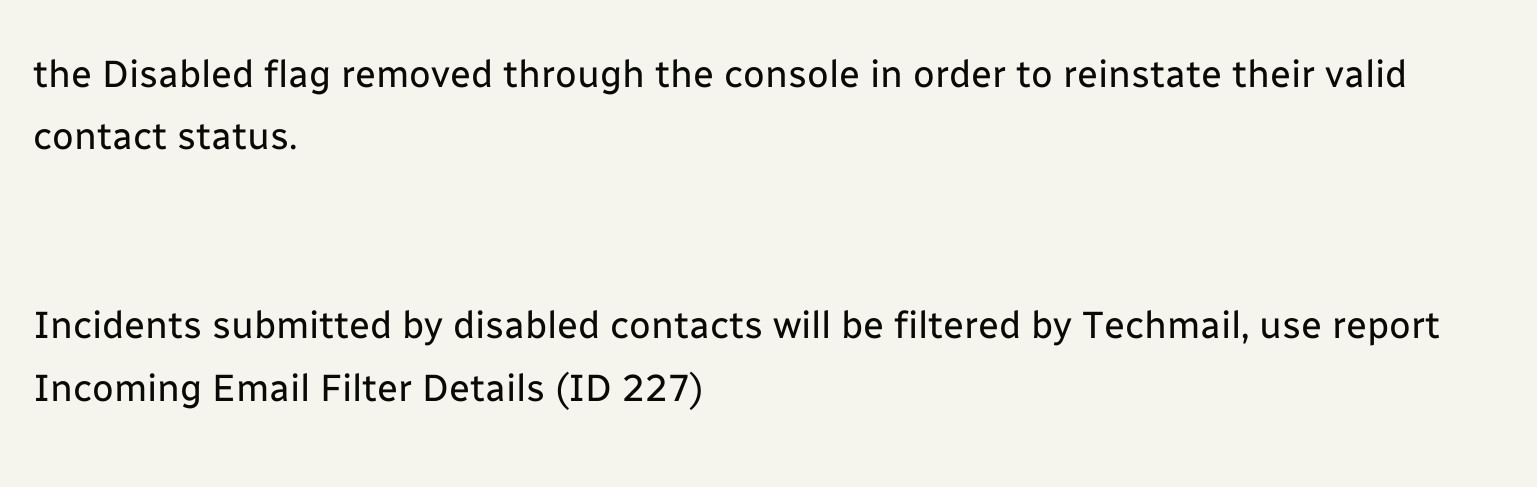the Disabled flag removed through the console in order to reinstate their valid contact status.


Incidents submitted by disabled contacts will be filtered by Techmail, use report Incoming Email Filter Details (ID 227)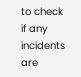to check if any incidents are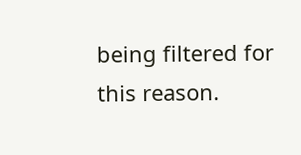being filtered for this reason.